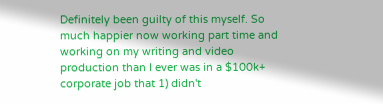Definitely been guilty of this myself. So much happier now working part time and working on my writing and video production than I ever was in a $100k+ corporate job that 1) didn't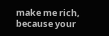make me rich, because your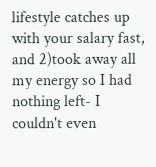lifestyle catches up with your salary fast, and 2)took away all my energy so I had nothing left- I couldn't even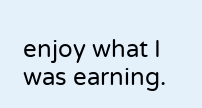enjoy what I was earning.